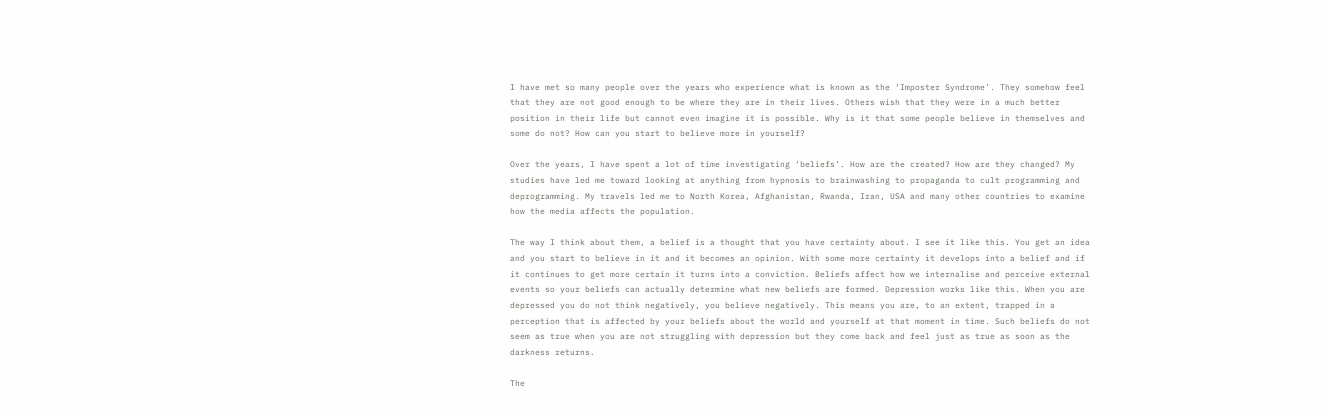I have met so many people over the years who experience what is known as the ‘Imposter Syndrome’. They somehow feel that they are not good enough to be where they are in their lives. Others wish that they were in a much better position in their life but cannot even imagine it is possible. Why is it that some people believe in themselves and some do not? How can you start to believe more in yourself?

Over the years, I have spent a lot of time investigating ‘beliefs’. How are the created? How are they changed? My studies have led me toward looking at anything from hypnosis to brainwashing to propaganda to cult programming and deprogramming. My travels led me to North Korea, Afghanistan, Rwanda, Iran, USA and many other countries to examine how the media affects the population.

The way I think about them, a belief is a thought that you have certainty about. I see it like this. You get an idea and you start to believe in it and it becomes an opinion. With some more certainty it develops into a belief and if it continues to get more certain it turns into a conviction. Beliefs affect how we internalise and perceive external events so your beliefs can actually determine what new beliefs are formed. Depression works like this. When you are depressed you do not think negatively, you believe negatively. This means you are, to an extent, trapped in a perception that is affected by your beliefs about the world and yourself at that moment in time. Such beliefs do not seem as true when you are not struggling with depression but they come back and feel just as true as soon as the darkness returns.

The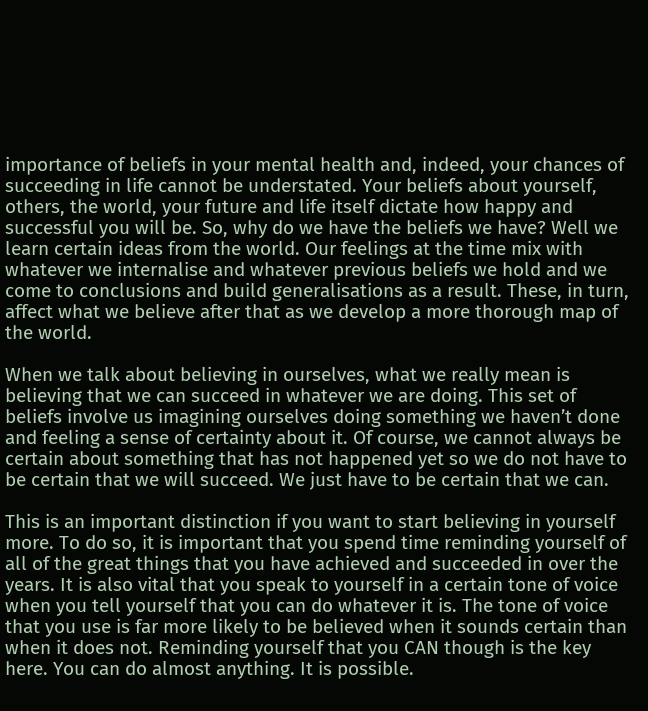importance of beliefs in your mental health and, indeed, your chances of succeeding in life cannot be understated. Your beliefs about yourself, others, the world, your future and life itself dictate how happy and successful you will be. So, why do we have the beliefs we have? Well we learn certain ideas from the world. Our feelings at the time mix with whatever we internalise and whatever previous beliefs we hold and we come to conclusions and build generalisations as a result. These, in turn, affect what we believe after that as we develop a more thorough map of the world.

When we talk about believing in ourselves, what we really mean is believing that we can succeed in whatever we are doing. This set of beliefs involve us imagining ourselves doing something we haven’t done and feeling a sense of certainty about it. Of course, we cannot always be certain about something that has not happened yet so we do not have to be certain that we will succeed. We just have to be certain that we can.

This is an important distinction if you want to start believing in yourself more. To do so, it is important that you spend time reminding yourself of all of the great things that you have achieved and succeeded in over the years. It is also vital that you speak to yourself in a certain tone of voice when you tell yourself that you can do whatever it is. The tone of voice that you use is far more likely to be believed when it sounds certain than when it does not. Reminding yourself that you CAN though is the key here. You can do almost anything. It is possible.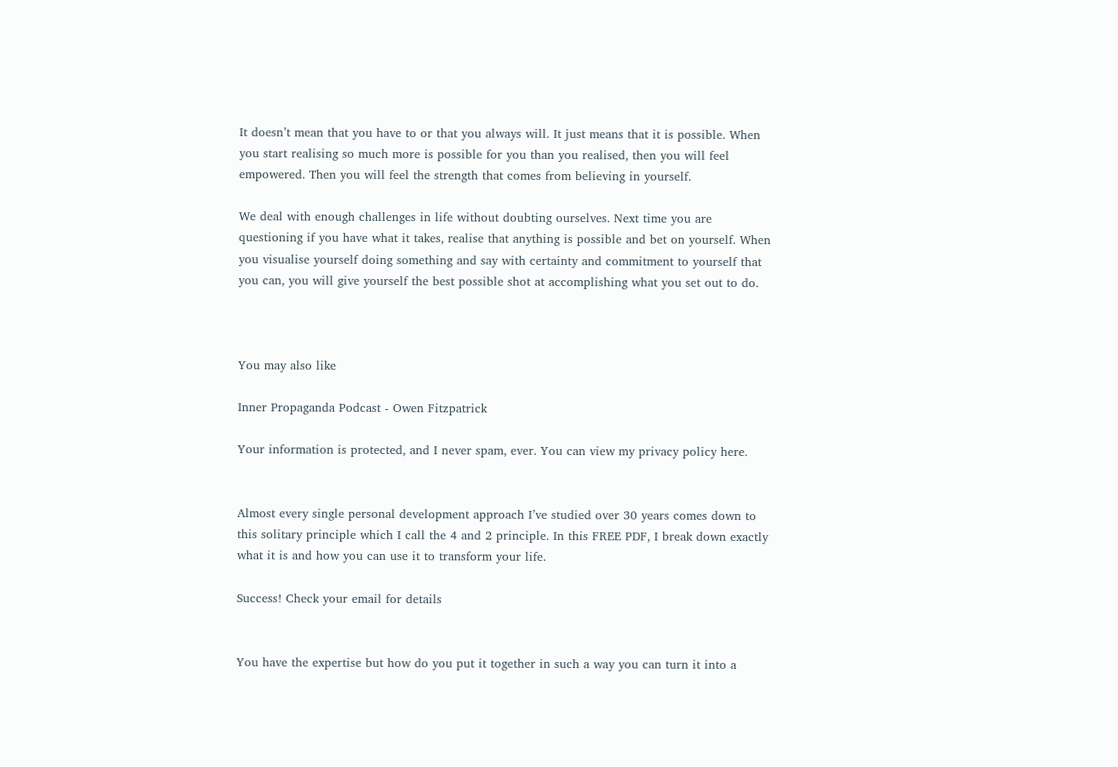It doesn’t mean that you have to or that you always will. It just means that it is possible. When you start realising so much more is possible for you than you realised, then you will feel empowered. Then you will feel the strength that comes from believing in yourself.

We deal with enough challenges in life without doubting ourselves. Next time you are questioning if you have what it takes, realise that anything is possible and bet on yourself. When you visualise yourself doing something and say with certainty and commitment to yourself that you can, you will give yourself the best possible shot at accomplishing what you set out to do.



You may also like

Inner Propaganda Podcast - Owen Fitzpatrick

Your information is protected, and I never spam, ever. You can view my privacy policy here.


Almost every single personal development approach I’ve studied over 30 years comes down to this solitary principle which I call the 4 and 2 principle. In this FREE PDF, I break down exactly what it is and how you can use it to transform your life.

Success! Check your email for details


You have the expertise but how do you put it together in such a way you can turn it into a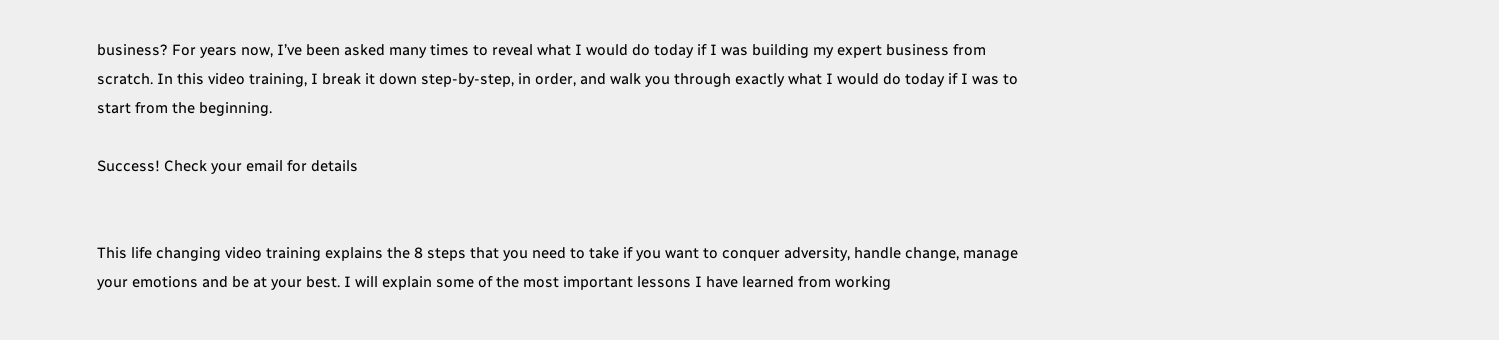business? For years now, I’ve been asked many times to reveal what I would do today if I was building my expert business from scratch. In this video training, I break it down step-by-step, in order, and walk you through exactly what I would do today if I was to start from the beginning.

Success! Check your email for details


This life changing video training explains the 8 steps that you need to take if you want to conquer adversity, handle change, manage your emotions and be at your best. I will explain some of the most important lessons I have learned from working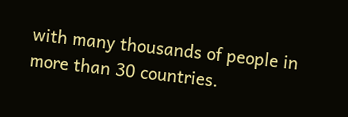with many thousands of people in more than 30 countries.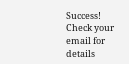Success! Check your email for details